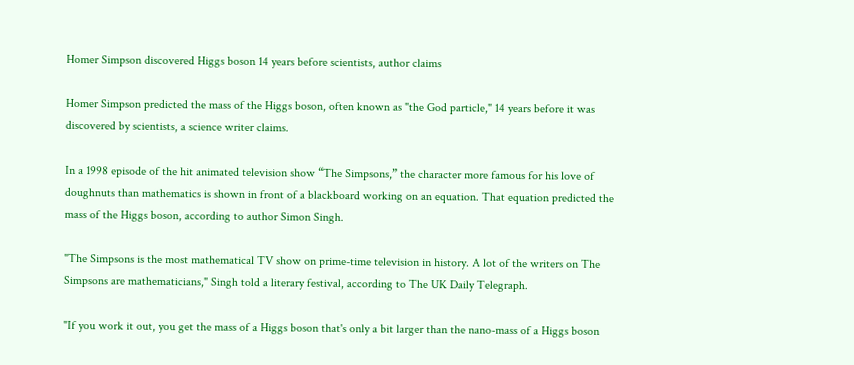Homer Simpson discovered Higgs boson 14 years before scientists, author claims

Homer Simpson predicted the mass of the Higgs boson, often known as "the God particle," 14 years before it was discovered by scientists, a science writer claims.

In a 1998 episode of the hit animated television show “The Simpsons,” the character more famous for his love of doughnuts than mathematics is shown in front of a blackboard working on an equation. That equation predicted the mass of the Higgs boson, according to author Simon Singh.

"The Simpsons is the most mathematical TV show on prime-time television in history. A lot of the writers on The Simpsons are mathematicians," Singh told a literary festival, according to The UK Daily Telegraph.

"If you work it out, you get the mass of a Higgs boson that's only a bit larger than the nano-mass of a Higgs boson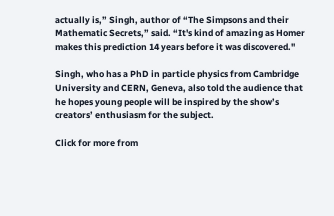actually is,” Singh, author of “The Simpsons and their Mathematic Secrets,” said. “It's kind of amazing as Homer makes this prediction 14 years before it was discovered."

Singh, who has a PhD in particle physics from Cambridge University and CERN, Geneva, also told the audience that he hopes young people will be inspired by the show’s creators’ enthusiasm for the subject.

Click for more from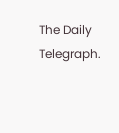The Daily Telegraph.